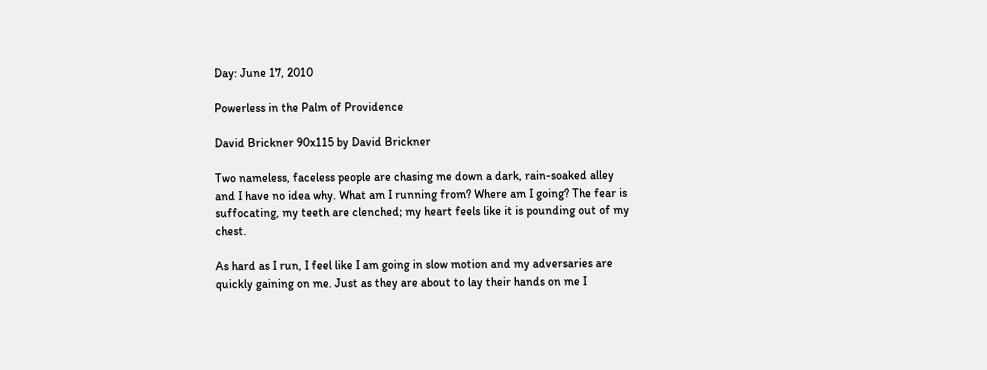Day: June 17, 2010

Powerless in the Palm of Providence

David Brickner 90x115 by David Brickner

Two nameless, faceless people are chasing me down a dark, rain-soaked alley and I have no idea why. What am I running from? Where am I going? The fear is suffocating, my teeth are clenched; my heart feels like it is pounding out of my chest.

As hard as I run, I feel like I am going in slow motion and my adversaries are quickly gaining on me. Just as they are about to lay their hands on me I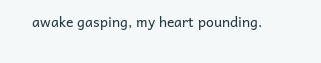awake gasping, my heart pounding.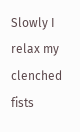Slowly I relax my clenched fists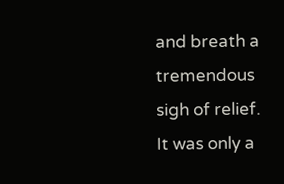and breath a tremendous sigh of relief. It was only a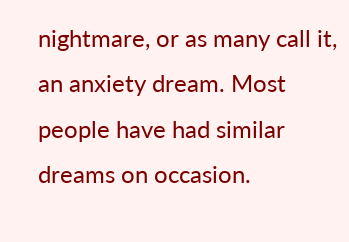nightmare, or as many call it, an anxiety dream. Most people have had similar dreams on occasion.